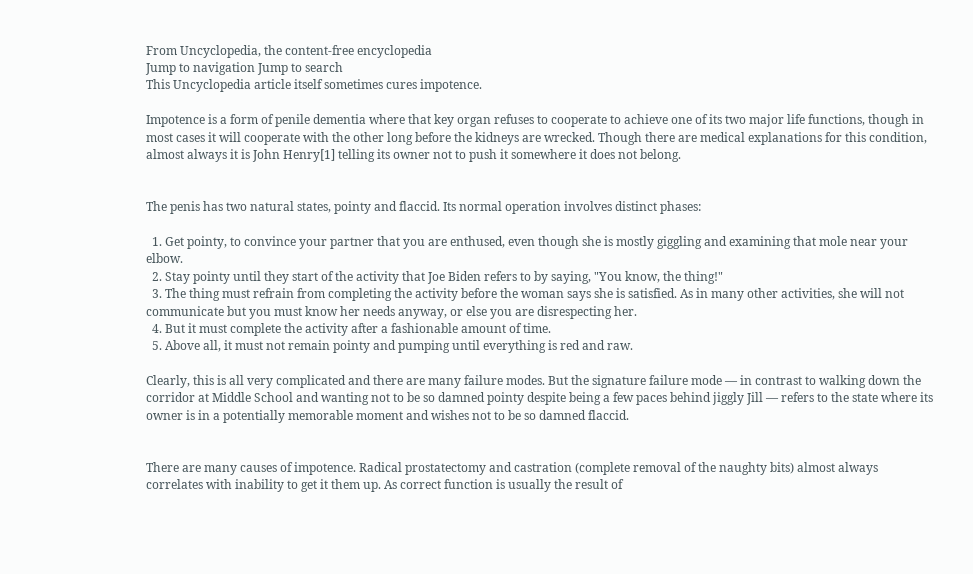From Uncyclopedia, the content-free encyclopedia
Jump to navigation Jump to search
This Uncyclopedia article itself sometimes cures impotence.

Impotence is a form of penile dementia where that key organ refuses to cooperate to achieve one of its two major life functions, though in most cases it will cooperate with the other long before the kidneys are wrecked. Though there are medical explanations for this condition, almost always it is John Henry[1] telling its owner not to push it somewhere it does not belong.


The penis has two natural states, pointy and flaccid. Its normal operation involves distinct phases:

  1. Get pointy, to convince your partner that you are enthused, even though she is mostly giggling and examining that mole near your elbow.
  2. Stay pointy until they start of the activity that Joe Biden refers to by saying, "You know, the thing!"
  3. The thing must refrain from completing the activity before the woman says she is satisfied. As in many other activities, she will not communicate but you must know her needs anyway, or else you are disrespecting her.
  4. But it must complete the activity after a fashionable amount of time.
  5. Above all, it must not remain pointy and pumping until everything is red and raw.

Clearly, this is all very complicated and there are many failure modes. But the signature failure mode — in contrast to walking down the corridor at Middle School and wanting not to be so damned pointy despite being a few paces behind jiggly Jill — refers to the state where its owner is in a potentially memorable moment and wishes not to be so damned flaccid.


There are many causes of impotence. Radical prostatectomy and castration (complete removal of the naughty bits) almost always correlates with inability to get it them up. As correct function is usually the result of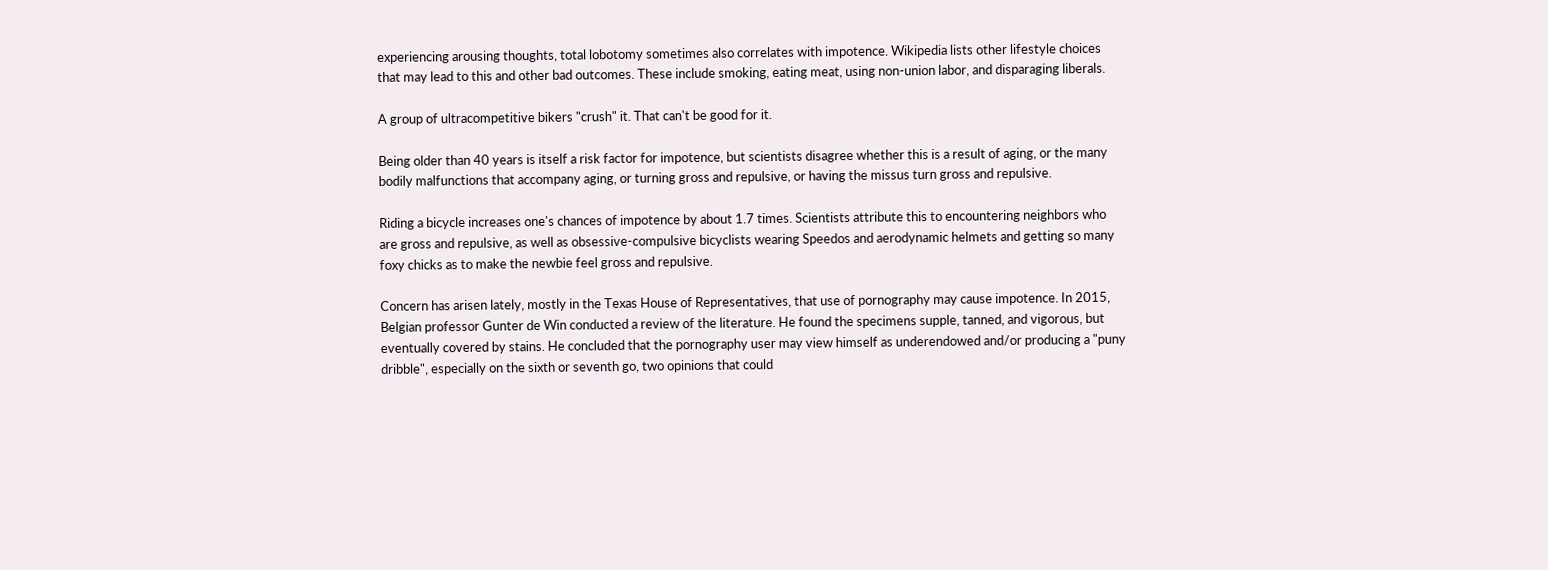experiencing arousing thoughts, total lobotomy sometimes also correlates with impotence. Wikipedia lists other lifestyle choices that may lead to this and other bad outcomes. These include smoking, eating meat, using non-union labor, and disparaging liberals.

A group of ultracompetitive bikers "crush" it. That can't be good for it.

Being older than 40 years is itself a risk factor for impotence, but scientists disagree whether this is a result of aging, or the many bodily malfunctions that accompany aging, or turning gross and repulsive, or having the missus turn gross and repulsive.

Riding a bicycle increases one's chances of impotence by about 1.7 times. Scientists attribute this to encountering neighbors who are gross and repulsive, as well as obsessive-compulsive bicyclists wearing Speedos and aerodynamic helmets and getting so many foxy chicks as to make the newbie feel gross and repulsive.

Concern has arisen lately, mostly in the Texas House of Representatives, that use of pornography may cause impotence. In 2015, Belgian professor Gunter de Win conducted a review of the literature. He found the specimens supple, tanned, and vigorous, but eventually covered by stains. He concluded that the pornography user may view himself as underendowed and/or producing a "puny dribble", especially on the sixth or seventh go, two opinions that could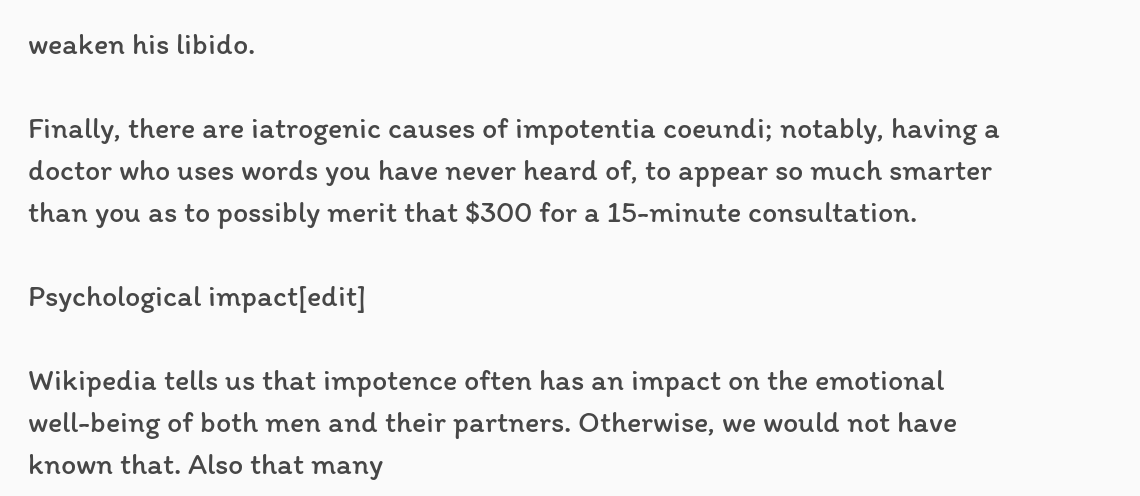weaken his libido.

Finally, there are iatrogenic causes of impotentia coeundi; notably, having a doctor who uses words you have never heard of, to appear so much smarter than you as to possibly merit that $300 for a 15-minute consultation.

Psychological impact[edit]

Wikipedia tells us that impotence often has an impact on the emotional well-being of both men and their partners. Otherwise, we would not have known that. Also that many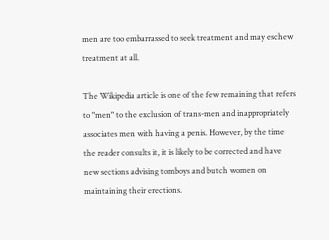men are too embarrassed to seek treatment and may eschew treatment at all.

The Wikipedia article is one of the few remaining that refers to "men" to the exclusion of trans-men and inappropriately associates men with having a penis. However, by the time the reader consults it, it is likely to be corrected and have new sections advising tomboys and butch women on maintaining their erections.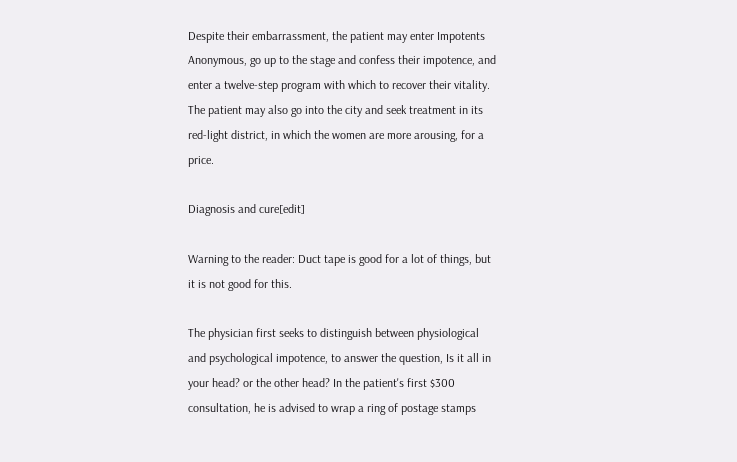Despite their embarrassment, the patient may enter Impotents Anonymous, go up to the stage and confess their impotence, and enter a twelve-step program with which to recover their vitality. The patient may also go into the city and seek treatment in its red-light district, in which the women are more arousing, for a price.

Diagnosis and cure[edit]

Warning to the reader: Duct tape is good for a lot of things, but it is not good for this.

The physician first seeks to distinguish between physiological and psychological impotence, to answer the question, Is it all in your head? or the other head? In the patient's first $300 consultation, he is advised to wrap a ring of postage stamps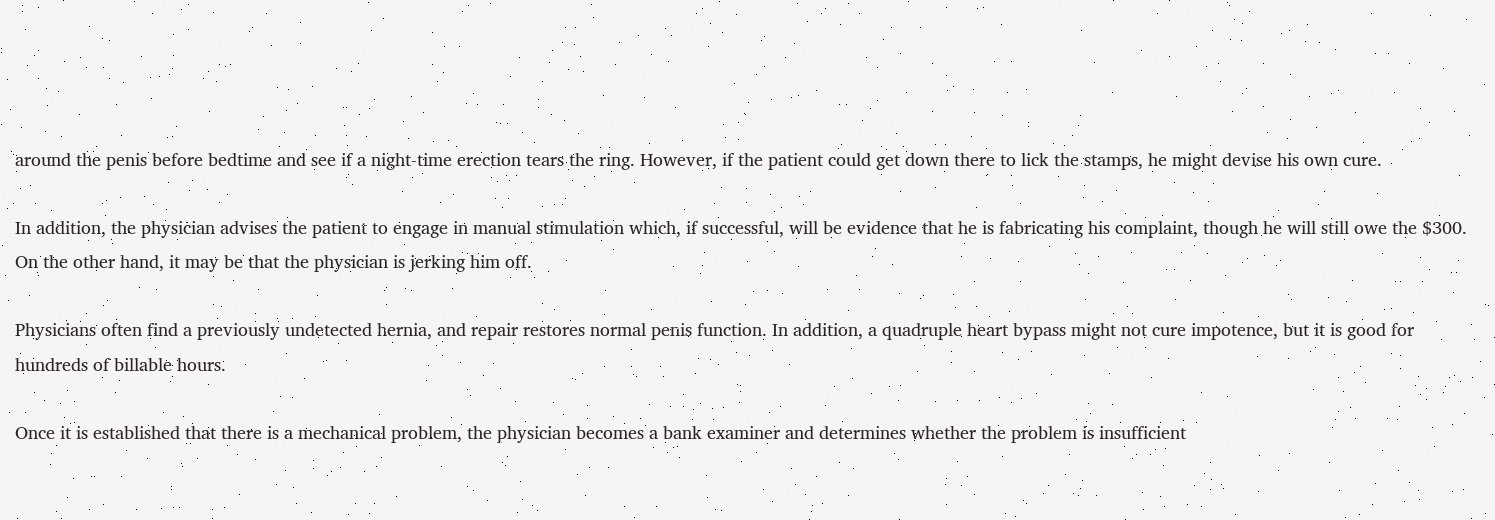around the penis before bedtime and see if a night-time erection tears the ring. However, if the patient could get down there to lick the stamps, he might devise his own cure.

In addition, the physician advises the patient to engage in manual stimulation which, if successful, will be evidence that he is fabricating his complaint, though he will still owe the $300. On the other hand, it may be that the physician is jerking him off.

Physicians often find a previously undetected hernia, and repair restores normal penis function. In addition, a quadruple heart bypass might not cure impotence, but it is good for hundreds of billable hours.

Once it is established that there is a mechanical problem, the physician becomes a bank examiner and determines whether the problem is insufficient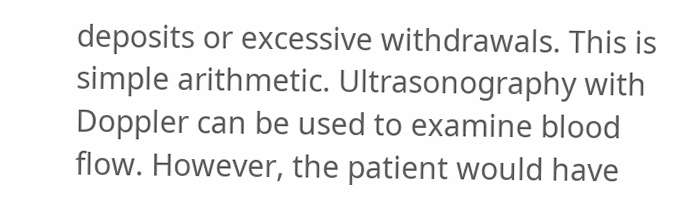deposits or excessive withdrawals. This is simple arithmetic. Ultrasonography with Doppler can be used to examine blood flow. However, the patient would have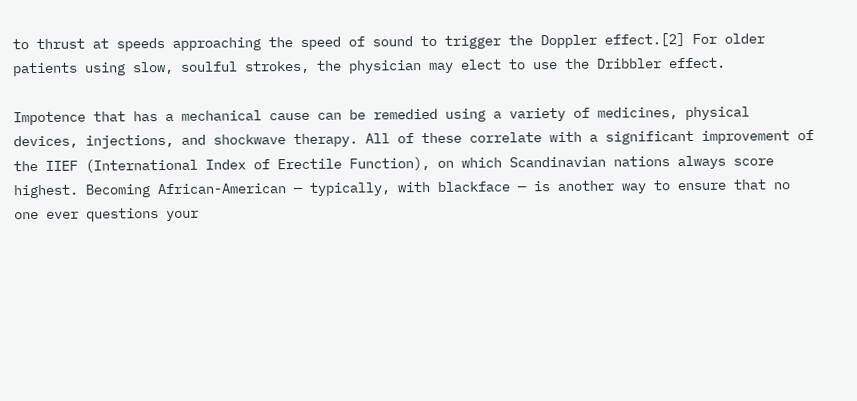to thrust at speeds approaching the speed of sound to trigger the Doppler effect.[2] For older patients using slow, soulful strokes, the physician may elect to use the Dribbler effect.

Impotence that has a mechanical cause can be remedied using a variety of medicines, physical devices, injections, and shockwave therapy. All of these correlate with a significant improvement of the IIEF (International Index of Erectile Function), on which Scandinavian nations always score highest. Becoming African-American — typically, with blackface — is another way to ensure that no one ever questions your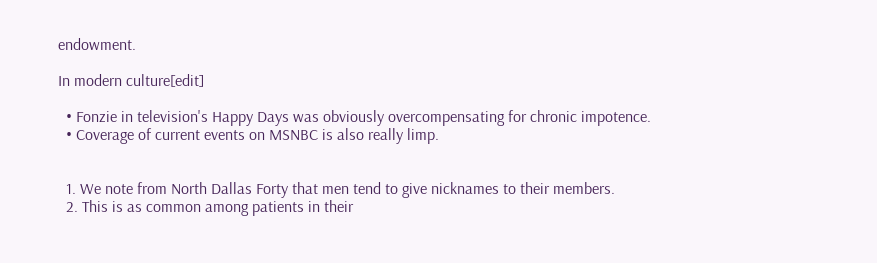endowment.

In modern culture[edit]

  • Fonzie in television's Happy Days was obviously overcompensating for chronic impotence.
  • Coverage of current events on MSNBC is also really limp.


  1. We note from North Dallas Forty that men tend to give nicknames to their members.
  2. This is as common among patients in their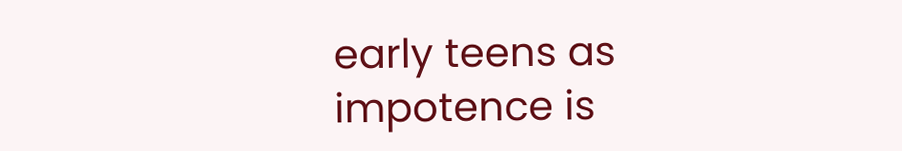early teens as impotence is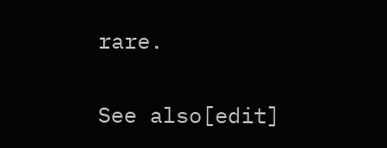rare.

See also[edit]